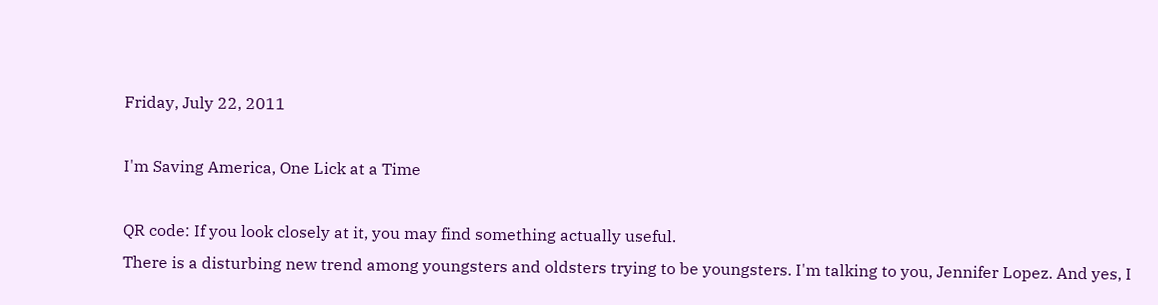Friday, July 22, 2011

I'm Saving America, One Lick at a Time

QR code: If you look closely at it, you may find something actually useful.
There is a disturbing new trend among youngsters and oldsters trying to be youngsters. I'm talking to you, Jennifer Lopez. And yes, I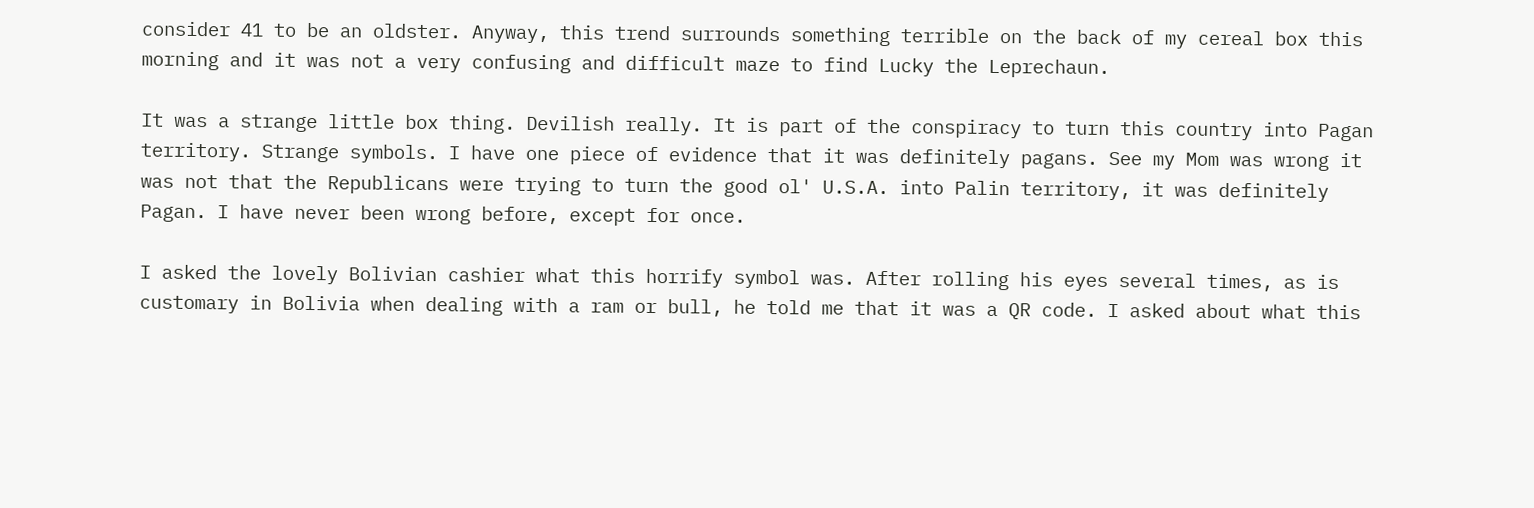consider 41 to be an oldster. Anyway, this trend surrounds something terrible on the back of my cereal box this morning and it was not a very confusing and difficult maze to find Lucky the Leprechaun.

It was a strange little box thing. Devilish really. It is part of the conspiracy to turn this country into Pagan territory. Strange symbols. I have one piece of evidence that it was definitely pagans. See my Mom was wrong it was not that the Republicans were trying to turn the good ol' U.S.A. into Palin territory, it was definitely Pagan. I have never been wrong before, except for once.

I asked the lovely Bolivian cashier what this horrify symbol was. After rolling his eyes several times, as is customary in Bolivia when dealing with a ram or bull, he told me that it was a QR code. I asked about what this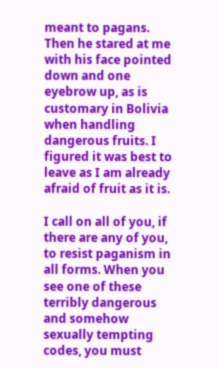meant to pagans. Then he stared at me with his face pointed down and one eyebrow up, as is customary in Bolivia when handling dangerous fruits. I figured it was best to leave as I am already afraid of fruit as it is.

I call on all of you, if there are any of you, to resist paganism in all forms. When you see one of these terribly dangerous and somehow sexually tempting codes, you must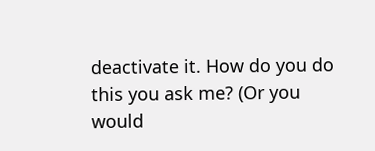deactivate it. How do you do this you ask me? (Or you would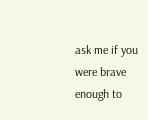ask me if you were brave enough to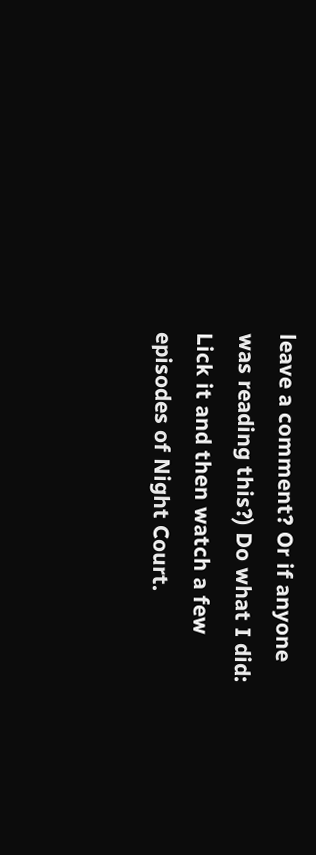leave a comment? Or if anyone was reading this?) Do what I did: Lick it and then watch a few episodes of Night Court.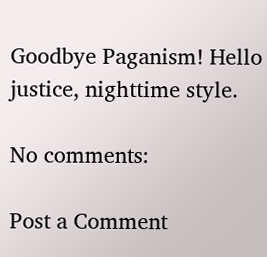Goodbye Paganism! Hello justice, nighttime style.

No comments:

Post a Comment